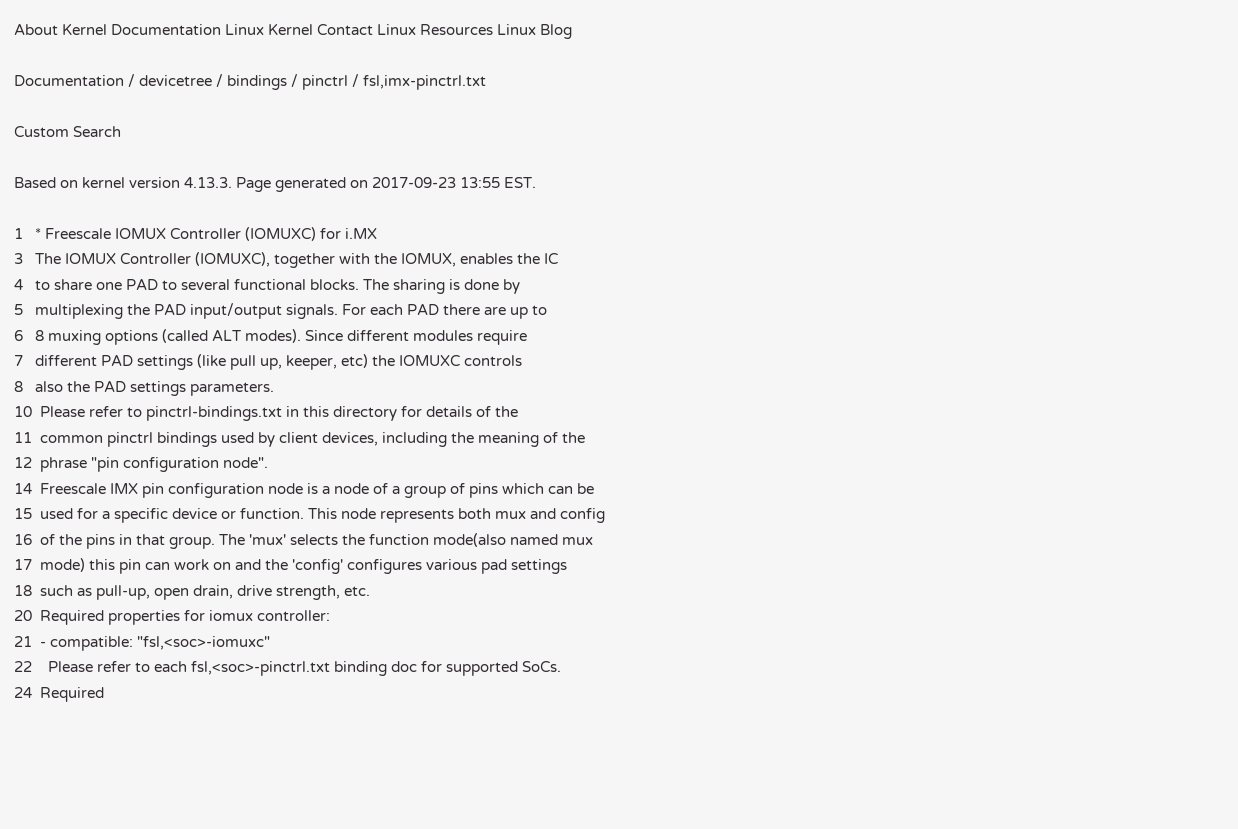About Kernel Documentation Linux Kernel Contact Linux Resources Linux Blog

Documentation / devicetree / bindings / pinctrl / fsl,imx-pinctrl.txt

Custom Search

Based on kernel version 4.13.3. Page generated on 2017-09-23 13:55 EST.

1   * Freescale IOMUX Controller (IOMUXC) for i.MX
3   The IOMUX Controller (IOMUXC), together with the IOMUX, enables the IC
4   to share one PAD to several functional blocks. The sharing is done by
5   multiplexing the PAD input/output signals. For each PAD there are up to
6   8 muxing options (called ALT modes). Since different modules require
7   different PAD settings (like pull up, keeper, etc) the IOMUXC controls
8   also the PAD settings parameters.
10  Please refer to pinctrl-bindings.txt in this directory for details of the
11  common pinctrl bindings used by client devices, including the meaning of the
12  phrase "pin configuration node".
14  Freescale IMX pin configuration node is a node of a group of pins which can be
15  used for a specific device or function. This node represents both mux and config
16  of the pins in that group. The 'mux' selects the function mode(also named mux
17  mode) this pin can work on and the 'config' configures various pad settings
18  such as pull-up, open drain, drive strength, etc.
20  Required properties for iomux controller:
21  - compatible: "fsl,<soc>-iomuxc"
22    Please refer to each fsl,<soc>-pinctrl.txt binding doc for supported SoCs.
24  Required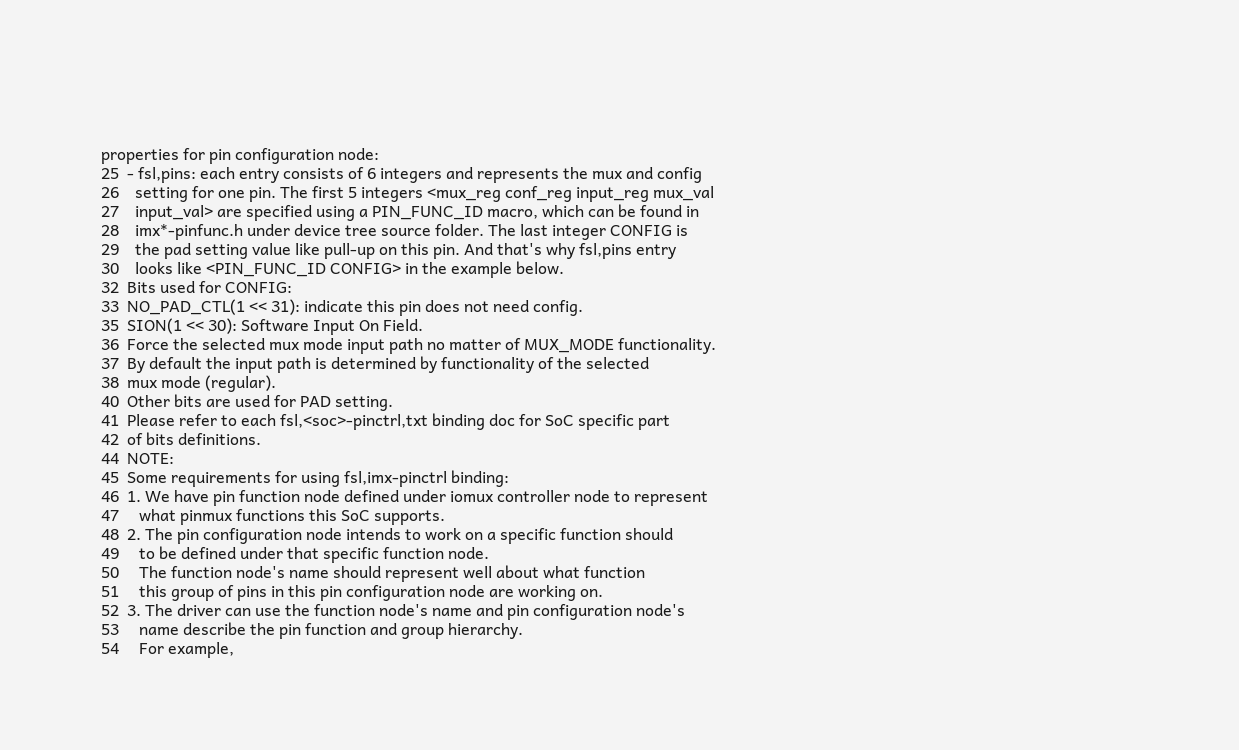properties for pin configuration node:
25  - fsl,pins: each entry consists of 6 integers and represents the mux and config
26    setting for one pin. The first 5 integers <mux_reg conf_reg input_reg mux_val
27    input_val> are specified using a PIN_FUNC_ID macro, which can be found in
28    imx*-pinfunc.h under device tree source folder. The last integer CONFIG is
29    the pad setting value like pull-up on this pin. And that's why fsl,pins entry
30    looks like <PIN_FUNC_ID CONFIG> in the example below.
32  Bits used for CONFIG:
33  NO_PAD_CTL(1 << 31): indicate this pin does not need config.
35  SION(1 << 30): Software Input On Field.
36  Force the selected mux mode input path no matter of MUX_MODE functionality.
37  By default the input path is determined by functionality of the selected
38  mux mode (regular).
40  Other bits are used for PAD setting.
41  Please refer to each fsl,<soc>-pinctrl,txt binding doc for SoC specific part
42  of bits definitions.
44  NOTE:
45  Some requirements for using fsl,imx-pinctrl binding:
46  1. We have pin function node defined under iomux controller node to represent
47     what pinmux functions this SoC supports.
48  2. The pin configuration node intends to work on a specific function should
49     to be defined under that specific function node.
50     The function node's name should represent well about what function
51     this group of pins in this pin configuration node are working on.
52  3. The driver can use the function node's name and pin configuration node's
53     name describe the pin function and group hierarchy.
54     For example,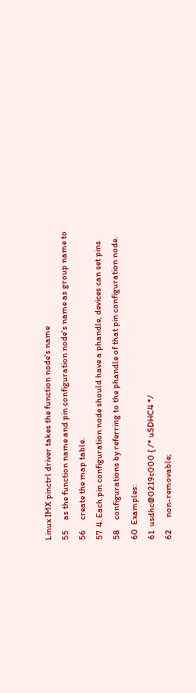Linux IMX pinctrl driver takes the function node's name
55     as the function name and pin configuration node's name as group name to
56     create the map table.
57  4. Each pin configuration node should have a phandle, devices can set pins
58     configurations by referring to the phandle of that pin configuration node.
60  Examples:
61  usdhc@0219c000 { /* uSDHC4 */
62      non-removable;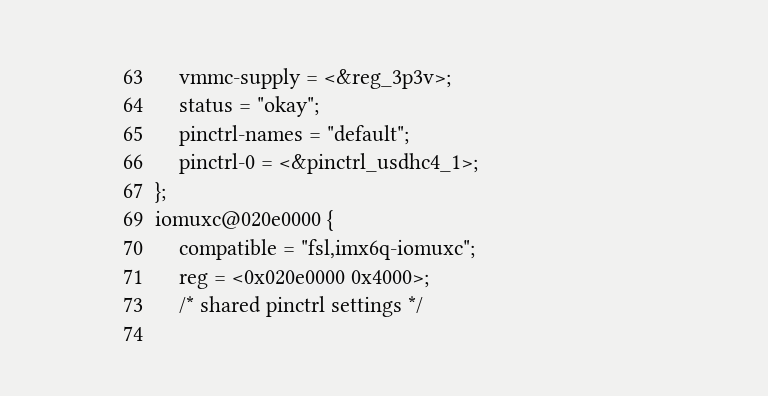63      vmmc-supply = <&reg_3p3v>;
64      status = "okay";
65      pinctrl-names = "default";
66      pinctrl-0 = <&pinctrl_usdhc4_1>;
67  };
69  iomuxc@020e0000 {
70      compatible = "fsl,imx6q-iomuxc";
71      reg = <0x020e0000 0x4000>;
73      /* shared pinctrl settings */
74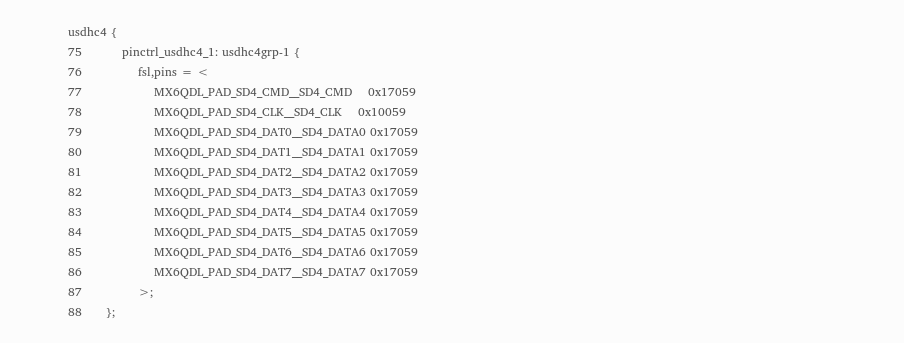usdhc4 {
75          pinctrl_usdhc4_1: usdhc4grp-1 {
76              fsl,pins = <
77                  MX6QDL_PAD_SD4_CMD__SD4_CMD    0x17059
78                  MX6QDL_PAD_SD4_CLK__SD4_CLK    0x10059
79                  MX6QDL_PAD_SD4_DAT0__SD4_DATA0 0x17059
80                  MX6QDL_PAD_SD4_DAT1__SD4_DATA1 0x17059
81                  MX6QDL_PAD_SD4_DAT2__SD4_DATA2 0x17059
82                  MX6QDL_PAD_SD4_DAT3__SD4_DATA3 0x17059
83                  MX6QDL_PAD_SD4_DAT4__SD4_DATA4 0x17059
84                  MX6QDL_PAD_SD4_DAT5__SD4_DATA5 0x17059
85                  MX6QDL_PAD_SD4_DAT6__SD4_DATA6 0x17059
86                  MX6QDL_PAD_SD4_DAT7__SD4_DATA7 0x17059
87              >;
88      };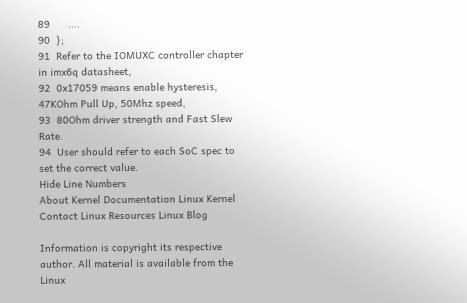89      ....
90  };
91  Refer to the IOMUXC controller chapter in imx6q datasheet,
92  0x17059 means enable hysteresis, 47KOhm Pull Up, 50Mhz speed,
93  80Ohm driver strength and Fast Slew Rate.
94  User should refer to each SoC spec to set the correct value.
Hide Line Numbers
About Kernel Documentation Linux Kernel Contact Linux Resources Linux Blog

Information is copyright its respective author. All material is available from the Linux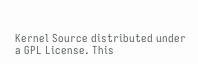Kernel Source distributed under a GPL License. This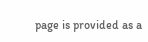page is provided as a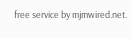free service by mjmwired.net.